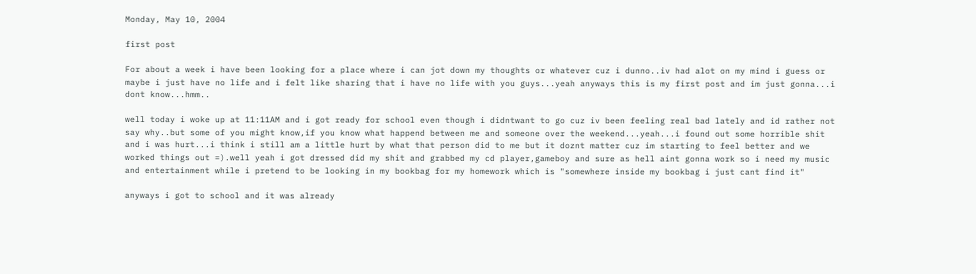Monday, May 10, 2004

first post

For about a week i have been looking for a place where i can jot down my thoughts or whatever cuz i dunno..iv had alot on my mind i guess or maybe i just have no life and i felt like sharing that i have no life with you guys...yeah anyways this is my first post and im just gonna...i dont know...hmm..

well today i woke up at 11:11AM and i got ready for school even though i didntwant to go cuz iv been feeling real bad lately and id rather not say why..but some of you might know,if you know what happend between me and someone over the weekend...yeah...i found out some horrible shit and i was hurt...i think i still am a little hurt by what that person did to me but it doznt matter cuz im starting to feel better and we worked things out =).well yeah i got dressed did my shit and grabbed my cd player,gameboy and sure as hell aint gonna work so i need my music and entertainment while i pretend to be looking in my bookbag for my homework which is "somewhere inside my bookbag i just cant find it"

anyways i got to school and it was already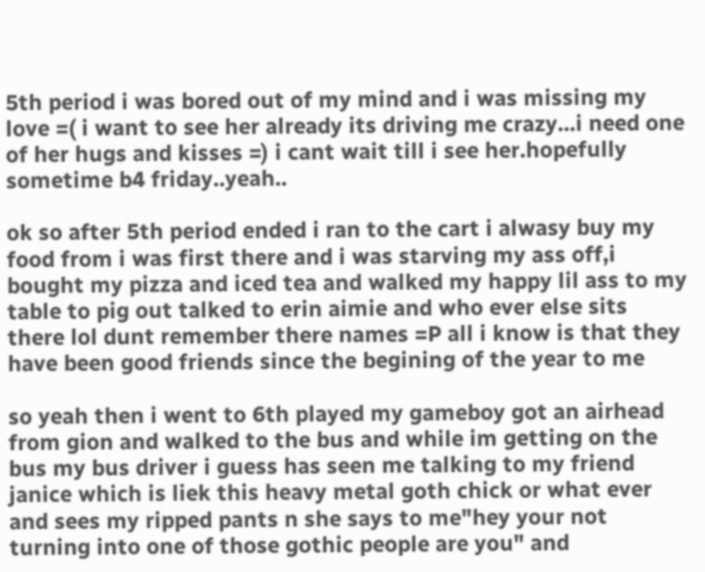5th period i was bored out of my mind and i was missing my love =( i want to see her already its driving me crazy...i need one of her hugs and kisses =) i cant wait till i see her.hopefully sometime b4 friday..yeah..

ok so after 5th period ended i ran to the cart i alwasy buy my food from i was first there and i was starving my ass off,i bought my pizza and iced tea and walked my happy lil ass to my table to pig out talked to erin aimie and who ever else sits there lol dunt remember there names =P all i know is that they have been good friends since the begining of the year to me

so yeah then i went to 6th played my gameboy got an airhead from gion and walked to the bus and while im getting on the bus my bus driver i guess has seen me talking to my friend janice which is liek this heavy metal goth chick or what ever and sees my ripped pants n she says to me"hey your not turning into one of those gothic people are you" and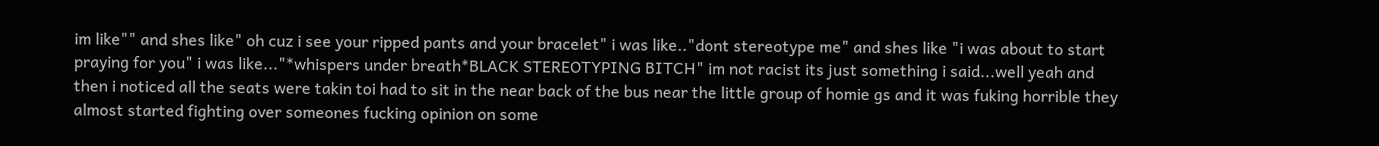im like"" and shes like" oh cuz i see your ripped pants and your bracelet" i was like.."dont stereotype me" and shes like "i was about to start praying for you" i was like..."*whispers under breath*BLACK STEREOTYPING BITCH" im not racist its just something i said...well yeah and then i noticed all the seats were takin toi had to sit in the near back of the bus near the little group of homie gs and it was fuking horrible they almost started fighting over someones fucking opinion on some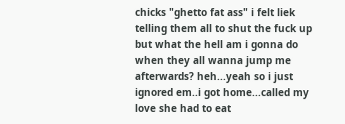chicks "ghetto fat ass" i felt liek telling them all to shut the fuck up but what the hell am i gonna do when they all wanna jump me afterwards? heh...yeah so i just ignored em..i got home...called my love she had to eat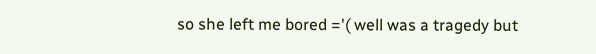so she left me bored ='( well was a tragedy but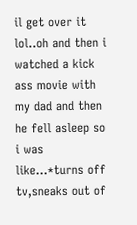il get over it lol..oh and then i watched a kick ass movie with my dad and then he fell asleep so i was like...*turns off tv,sneaks out of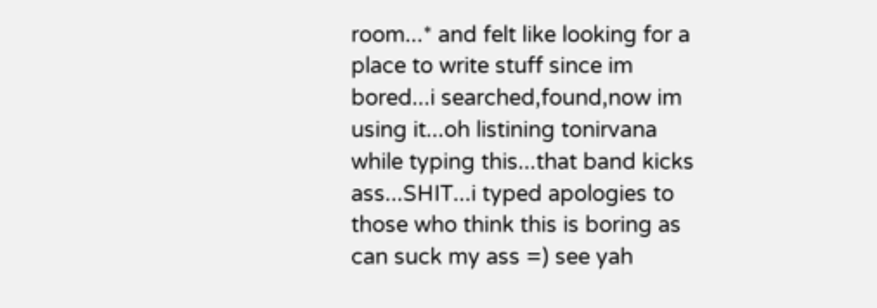room...* and felt like looking for a place to write stuff since im bored...i searched,found,now im using it...oh listining tonirvana while typing this...that band kicks ass...SHIT...i typed apologies to those who think this is boring as can suck my ass =) see yah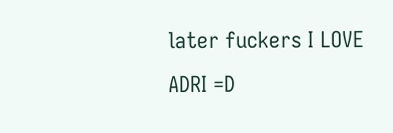later fuckers I LOVE ADRI =D